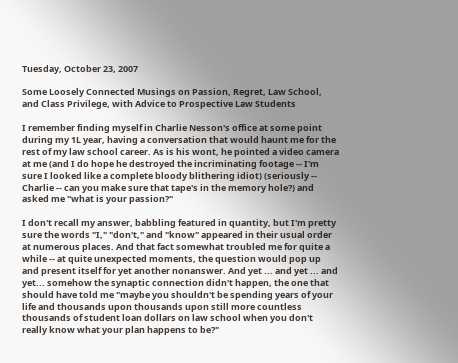Tuesday, October 23, 2007

Some Loosely Connected Musings on Passion, Regret, Law School, and Class Privilege, with Advice to Prospective Law Students

I remember finding myself in Charlie Nesson's office at some point during my 1L year, having a conversation that would haunt me for the rest of my law school career. As is his wont, he pointed a video camera at me (and I do hope he destroyed the incriminating footage -- I'm sure I looked like a complete bloody blithering idiot) (seriously -- Charlie -- can you make sure that tape's in the memory hole?) and asked me "what is your passion?"

I don't recall my answer, babbling featured in quantity, but I'm pretty sure the words "I," "don't," and "know" appeared in their usual order at numerous places. And that fact somewhat troubled me for quite a while -- at quite unexpected moments, the question would pop up and present itself for yet another nonanswer. And yet ... and yet ... and yet... somehow the synaptic connection didn't happen, the one that should have told me "maybe you shouldn't be spending years of your life and thousands upon thousands upon still more countless thousands of student loan dollars on law school when you don't really know what your plan happens to be?"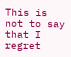This is not to say that I regret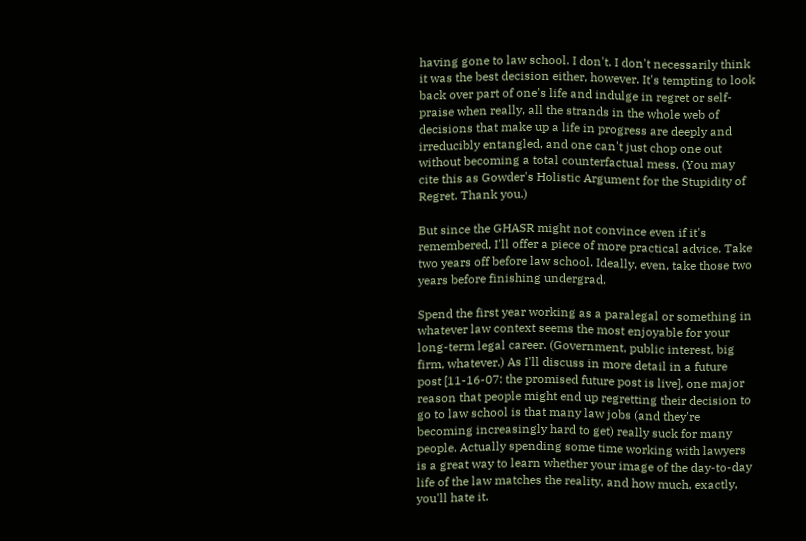having gone to law school. I don't. I don't necessarily think it was the best decision either, however. It's tempting to look back over part of one's life and indulge in regret or self-praise when really, all the strands in the whole web of decisions that make up a life in progress are deeply and irreducibly entangled, and one can't just chop one out without becoming a total counterfactual mess. (You may cite this as Gowder's Holistic Argument for the Stupidity of Regret. Thank you.)

But since the GHASR might not convince even if it's remembered, I'll offer a piece of more practical advice. Take two years off before law school. Ideally, even, take those two years before finishing undergrad.

Spend the first year working as a paralegal or something in whatever law context seems the most enjoyable for your long-term legal career. (Government, public interest, big firm, whatever.) As I'll discuss in more detail in a future post [11-16-07: the promised future post is live], one major reason that people might end up regretting their decision to go to law school is that many law jobs (and they're becoming increasingly hard to get) really suck for many people. Actually spending some time working with lawyers is a great way to learn whether your image of the day-to-day life of the law matches the reality, and how much, exactly, you'll hate it.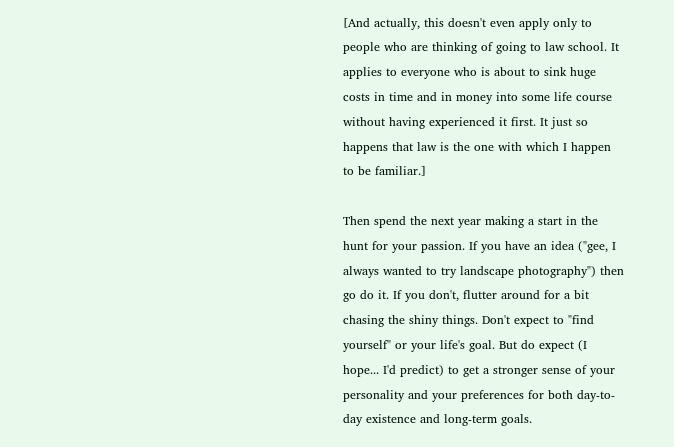[And actually, this doesn't even apply only to people who are thinking of going to law school. It applies to everyone who is about to sink huge costs in time and in money into some life course without having experienced it first. It just so happens that law is the one with which I happen to be familiar.]

Then spend the next year making a start in the hunt for your passion. If you have an idea ("gee, I always wanted to try landscape photography") then go do it. If you don't, flutter around for a bit chasing the shiny things. Don't expect to "find yourself" or your life's goal. But do expect (I hope... I'd predict) to get a stronger sense of your personality and your preferences for both day-to-day existence and long-term goals.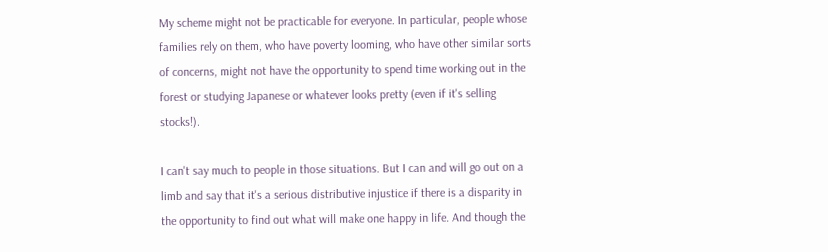My scheme might not be practicable for everyone. In particular, people whose families rely on them, who have poverty looming, who have other similar sorts of concerns, might not have the opportunity to spend time working out in the forest or studying Japanese or whatever looks pretty (even if it's selling stocks!).

I can't say much to people in those situations. But I can and will go out on a limb and say that it's a serious distributive injustice if there is a disparity in the opportunity to find out what will make one happy in life. And though the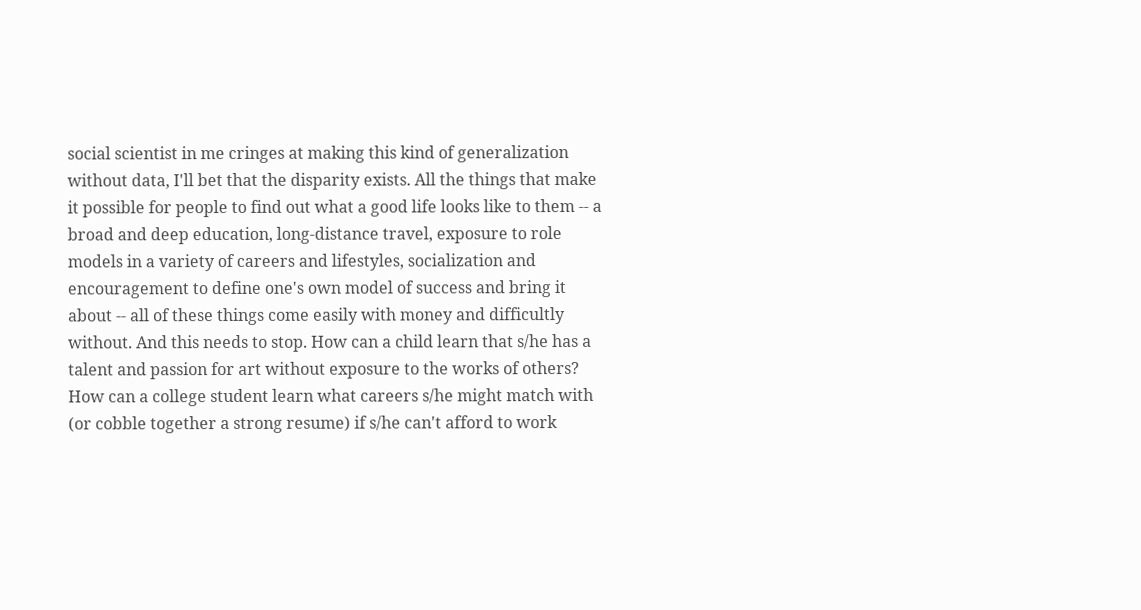social scientist in me cringes at making this kind of generalization without data, I'll bet that the disparity exists. All the things that make it possible for people to find out what a good life looks like to them -- a broad and deep education, long-distance travel, exposure to role models in a variety of careers and lifestyles, socialization and encouragement to define one's own model of success and bring it about -- all of these things come easily with money and difficultly without. And this needs to stop. How can a child learn that s/he has a talent and passion for art without exposure to the works of others? How can a college student learn what careers s/he might match with (or cobble together a strong resume) if s/he can't afford to work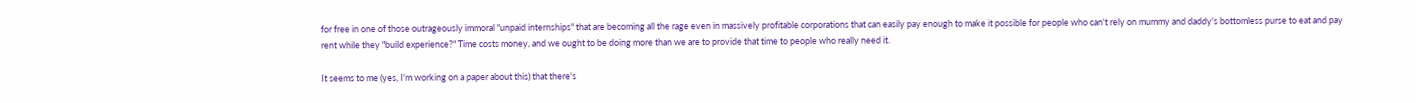for free in one of those outrageously immoral "unpaid internships" that are becoming all the rage even in massively profitable corporations that can easily pay enough to make it possible for people who can't rely on mummy and daddy's bottomless purse to eat and pay rent while they "build experience?" Time costs money, and we ought to be doing more than we are to provide that time to people who really need it.

It seems to me (yes, I'm working on a paper about this) that there's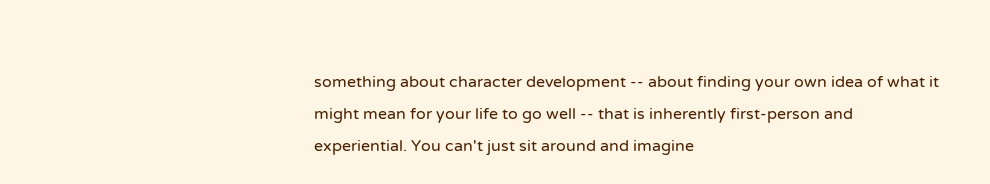something about character development -- about finding your own idea of what it might mean for your life to go well -- that is inherently first-person and experiential. You can't just sit around and imagine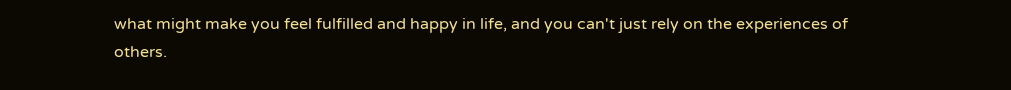what might make you feel fulfilled and happy in life, and you can't just rely on the experiences of others.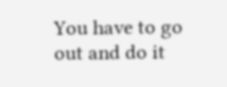You have to go out and do it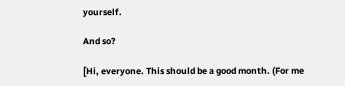yourself.

And so?

[Hi, everyone. This should be a good month. (For me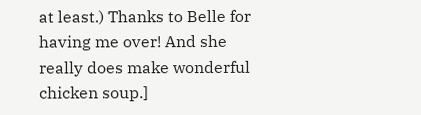at least.) Thanks to Belle for having me over! And she really does make wonderful chicken soup.]